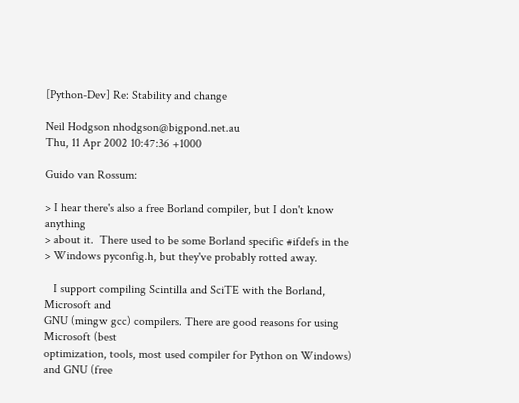[Python-Dev] Re: Stability and change

Neil Hodgson nhodgson@bigpond.net.au
Thu, 11 Apr 2002 10:47:36 +1000

Guido van Rossum:

> I hear there's also a free Borland compiler, but I don't know anything
> about it.  There used to be some Borland specific #ifdefs in the
> Windows pyconfig.h, but they've probably rotted away.

   I support compiling Scintilla and SciTE with the Borland, Microsoft and
GNU (mingw gcc) compilers. There are good reasons for using Microsoft (best
optimization, tools, most used compiler for Python on Windows) and GNU (free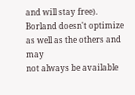and will stay free). Borland doesn't optimize as well as the others and may
not always be available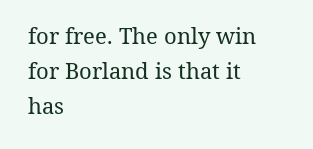for free. The only win for Borland is that it has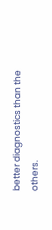better diagnostics than the others.